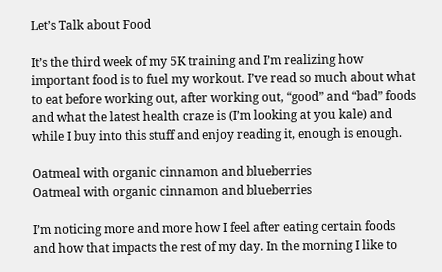Let’s Talk about Food

It’s the third week of my 5K training and I’m realizing how important food is to fuel my workout. I’ve read so much about what to eat before working out, after working out, “good” and “bad” foods and what the latest health craze is (I’m looking at you kale) and while I buy into this stuff and enjoy reading it, enough is enough.

Oatmeal with organic cinnamon and blueberries
Oatmeal with organic cinnamon and blueberries

I’m noticing more and more how I feel after eating certain foods and how that impacts the rest of my day. In the morning I like to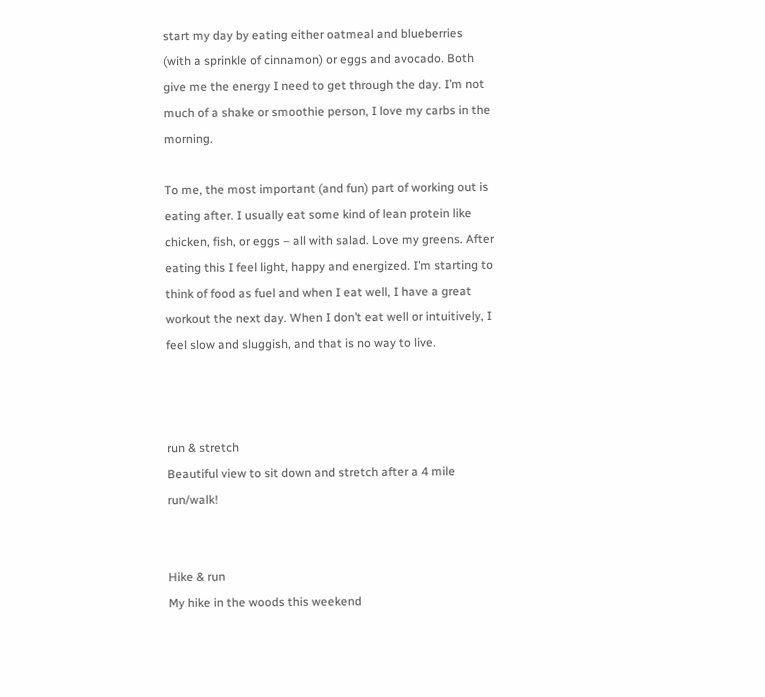start my day by eating either oatmeal and blueberries (with a sprinkle of cinnamon) or eggs and avocado. Both give me the energy I need to get through the day. I’m not much of a shake or smoothie person, I love my carbs in the morning.

To me, the most important (and fun) part of working out is eating after. I usually eat some kind of lean protein like chicken, fish, or eggs – all with salad. Love my greens. After eating this I feel light, happy and energized. I’m starting to think of food as fuel and when I eat well, I have a great workout the next day. When I don’t eat well or intuitively, I feel slow and sluggish, and that is no way to live.



run & stretch
Beautiful view to sit down and stretch after a 4 mile run/walk!


Hike & run
My hike in the woods this weekend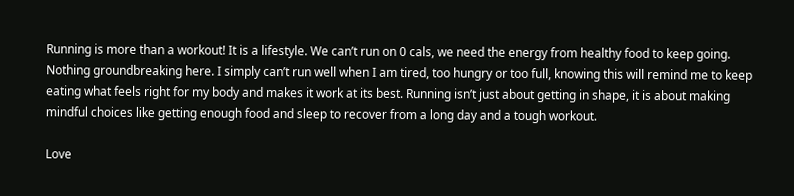Running is more than a workout! It is a lifestyle. We can’t run on 0 cals, we need the energy from healthy food to keep going. Nothing groundbreaking here. I simply can’t run well when I am tired, too hungry or too full, knowing this will remind me to keep eating what feels right for my body and makes it work at its best. Running isn’t just about getting in shape, it is about making mindful choices like getting enough food and sleep to recover from a long day and a tough workout.

Love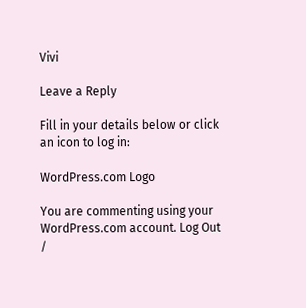Vivi

Leave a Reply

Fill in your details below or click an icon to log in:

WordPress.com Logo

You are commenting using your WordPress.com account. Log Out /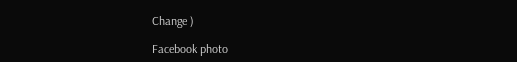Change )

Facebook photo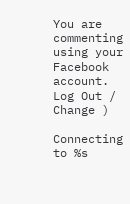You are commenting using your Facebook account. Log Out /  Change )

Connecting to %s